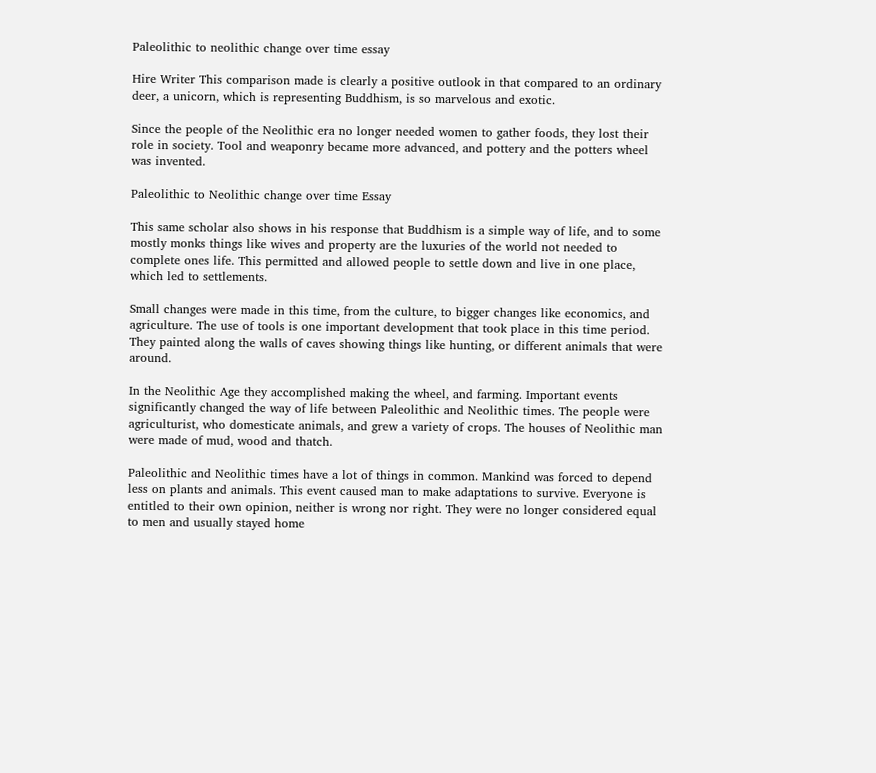Paleolithic to neolithic change over time essay

Hire Writer This comparison made is clearly a positive outlook in that compared to an ordinary deer, a unicorn, which is representing Buddhism, is so marvelous and exotic.

Since the people of the Neolithic era no longer needed women to gather foods, they lost their role in society. Tool and weaponry became more advanced, and pottery and the potters wheel was invented.

Paleolithic to Neolithic change over time Essay

This same scholar also shows in his response that Buddhism is a simple way of life, and to some mostly monks things like wives and property are the luxuries of the world not needed to complete ones life. This permitted and allowed people to settle down and live in one place, which led to settlements.

Small changes were made in this time, from the culture, to bigger changes like economics, and agriculture. The use of tools is one important development that took place in this time period. They painted along the walls of caves showing things like hunting, or different animals that were around.

In the Neolithic Age they accomplished making the wheel, and farming. Important events significantly changed the way of life between Paleolithic and Neolithic times. The people were agriculturist, who domesticate animals, and grew a variety of crops. The houses of Neolithic man were made of mud, wood and thatch.

Paleolithic and Neolithic times have a lot of things in common. Mankind was forced to depend less on plants and animals. This event caused man to make adaptations to survive. Everyone is entitled to their own opinion, neither is wrong nor right. They were no longer considered equal to men and usually stayed home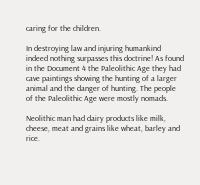caring for the children.

In destroying law and injuring humankind indeed nothing surpasses this doctrine! As found in the Document 4 the Paleolithic Age they had cave paintings showing the hunting of a larger animal and the danger of hunting. The people of the Paleolithic Age were mostly nomads.

Neolithic man had dairy products like milk, cheese, meat and grains like wheat, barley and rice.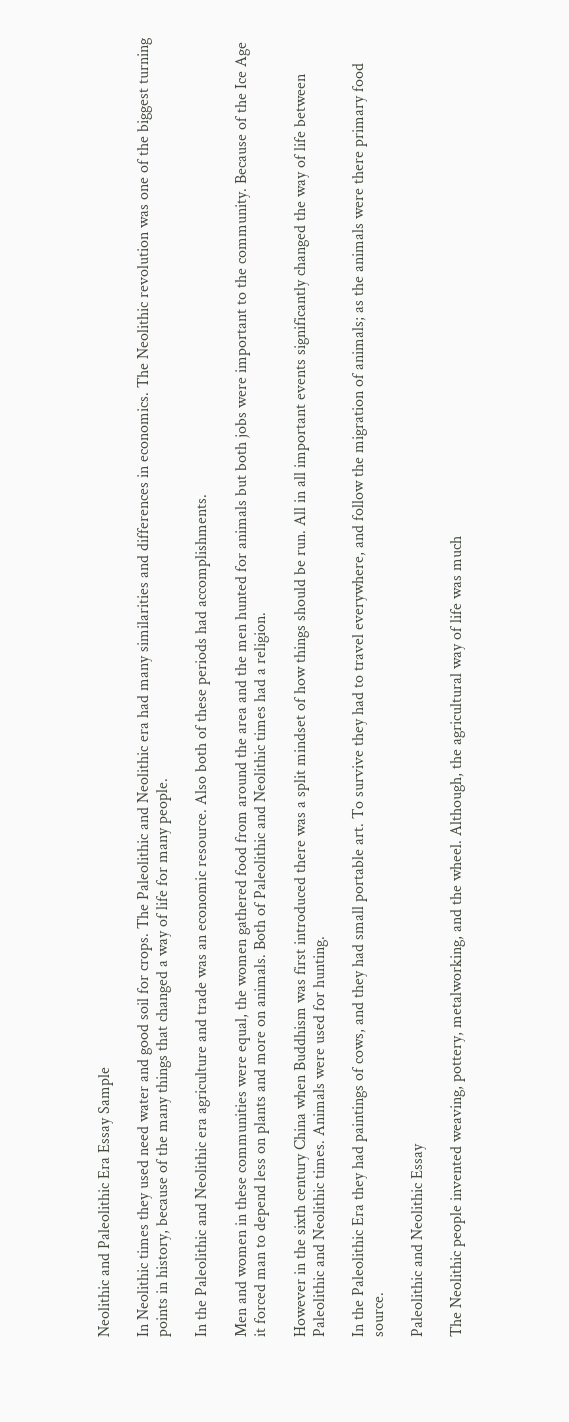Neolithic and Paleolithic Era Essay Sample

In Neolithic times they used need water and good soil for crops. The Paleolithic and Neolithic era had many similarities and differences in economics. The Neolithic revolution was one of the biggest turning points in history, because of the many things that changed a way of life for many people.

In the Paleolithic and Neolithic era agriculture and trade was an economic resource. Also both of these periods had accomplishments.

Men and women in these communities were equal, the women gathered food from around the area and the men hunted for animals but both jobs were important to the community. Because of the Ice Age it forced man to depend less on plants and more on animals. Both of Paleolithic and Neolithic times had a religion.

However in the sixth century China when Buddhism was first introduced there was a split mindset of how things should be run. All in all important events significantly changed the way of life between Paleolithic and Neolithic times. Animals were used for hunting.

In the Paleolithic Era they had paintings of cows, and they had small portable art. To survive they had to travel everywhere, and follow the migration of animals; as the animals were there primary food source.

Paleolithic and Neolithic Essay

The Neolithic people invented weaving, pottery, metalworking, and the wheel. Although, the agricultural way of life was much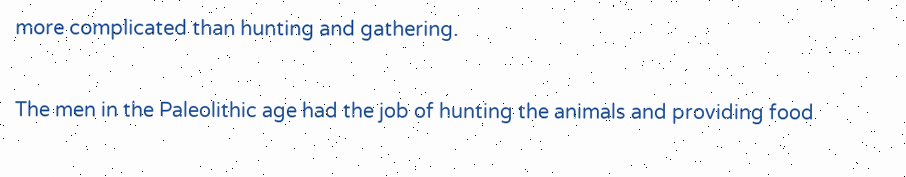more complicated than hunting and gathering.

The men in the Paleolithic age had the job of hunting the animals and providing food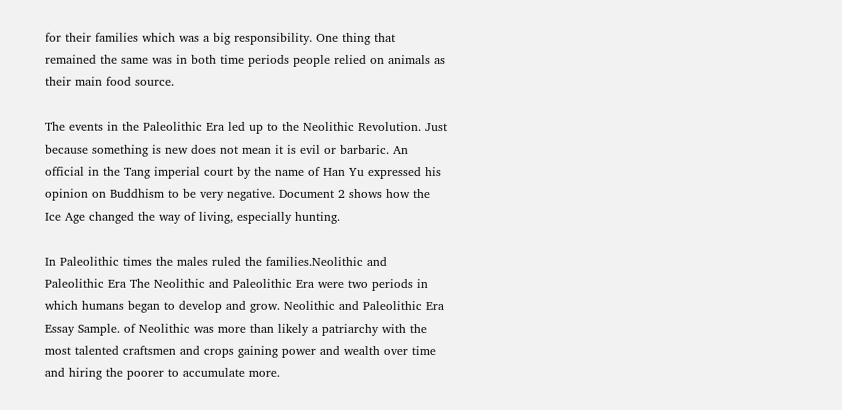for their families which was a big responsibility. One thing that remained the same was in both time periods people relied on animals as their main food source.

The events in the Paleolithic Era led up to the Neolithic Revolution. Just because something is new does not mean it is evil or barbaric. An official in the Tang imperial court by the name of Han Yu expressed his opinion on Buddhism to be very negative. Document 2 shows how the Ice Age changed the way of living, especially hunting.

In Paleolithic times the males ruled the families.Neolithic and Paleolithic Era The Neolithic and Paleolithic Era were two periods in which humans began to develop and grow. Neolithic and Paleolithic Era Essay Sample. of Neolithic was more than likely a patriarchy with the most talented craftsmen and crops gaining power and wealth over time and hiring the poorer to accumulate more.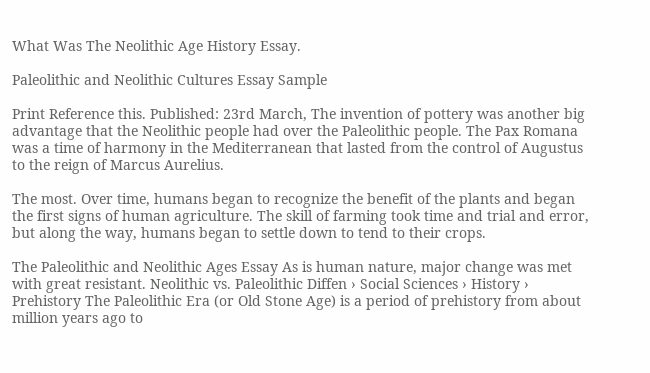What Was The Neolithic Age History Essay.

Paleolithic and Neolithic Cultures Essay Sample

Print Reference this. Published: 23rd March, The invention of pottery was another big advantage that the Neolithic people had over the Paleolithic people. The Pax Romana was a time of harmony in the Mediterranean that lasted from the control of Augustus to the reign of Marcus Aurelius.

The most. Over time, humans began to recognize the benefit of the plants and began the first signs of human agriculture. The skill of farming took time and trial and error, but along the way, humans began to settle down to tend to their crops.

The Paleolithic and Neolithic Ages Essay As is human nature, major change was met with great resistant. Neolithic vs. Paleolithic Diffen › Social Sciences › History › Prehistory The Paleolithic Era (or Old Stone Age) is a period of prehistory from about million years ago to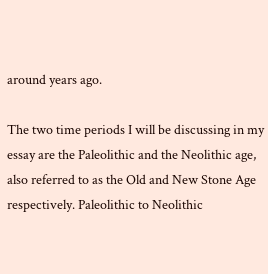around years ago.

The two time periods I will be discussing in my essay are the Paleolithic and the Neolithic age, also referred to as the Old and New Stone Age respectively. Paleolithic to Neolithic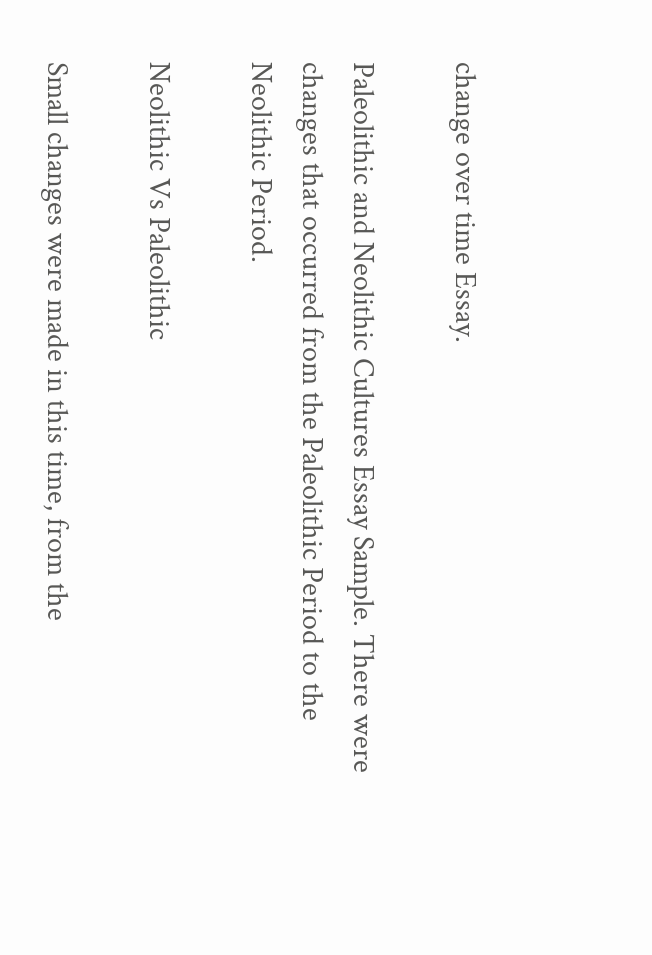change over time Essay.

Paleolithic and Neolithic Cultures Essay Sample. There were changes that occurred from the Paleolithic Period to the Neolithic Period.

Neolithic Vs Paleolithic

Small changes were made in this time, from the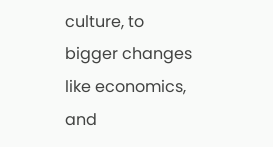culture, to bigger changes like economics, and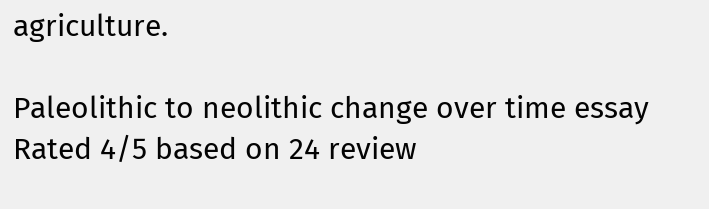agriculture.

Paleolithic to neolithic change over time essay
Rated 4/5 based on 24 review